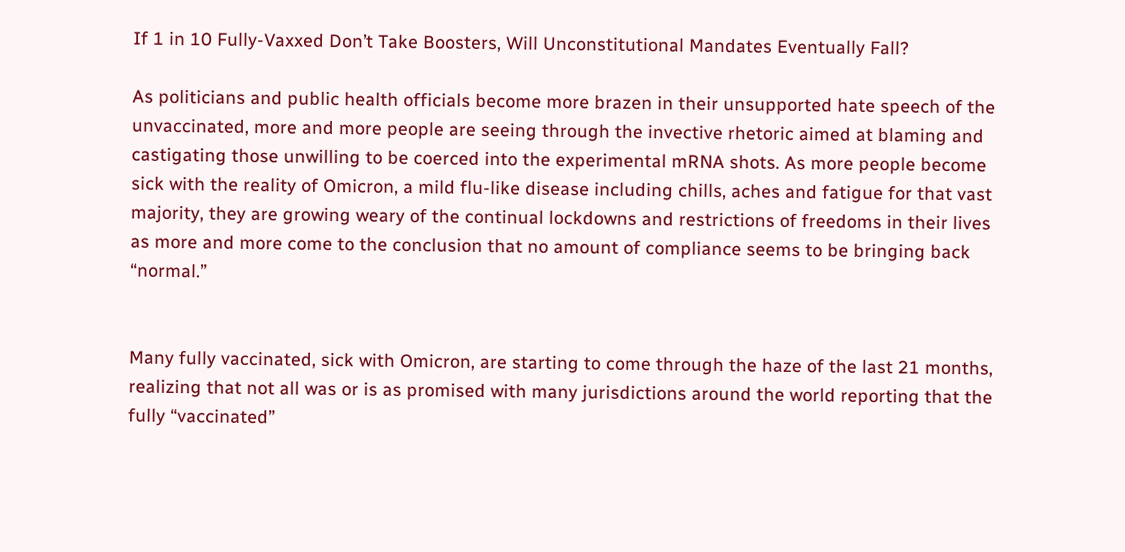If 1 in 10 Fully-Vaxxed Don’t Take Boosters, Will Unconstitutional Mandates Eventually Fall?

As politicians and public health officials become more brazen in their unsupported hate speech of the unvaccinated, more and more people are seeing through the invective rhetoric aimed at blaming and castigating those unwilling to be coerced into the experimental mRNA shots. As more people become sick with the reality of Omicron, a mild flu-like disease including chills, aches and fatigue for that vast majority, they are growing weary of the continual lockdowns and restrictions of freedoms in their lives as more and more come to the conclusion that no amount of compliance seems to be bringing back “normal.”


Many fully vaccinated, sick with Omicron, are starting to come through the haze of the last 21 months, realizing that not all was or is as promised with many jurisdictions around the world reporting that the fully “vaccinated”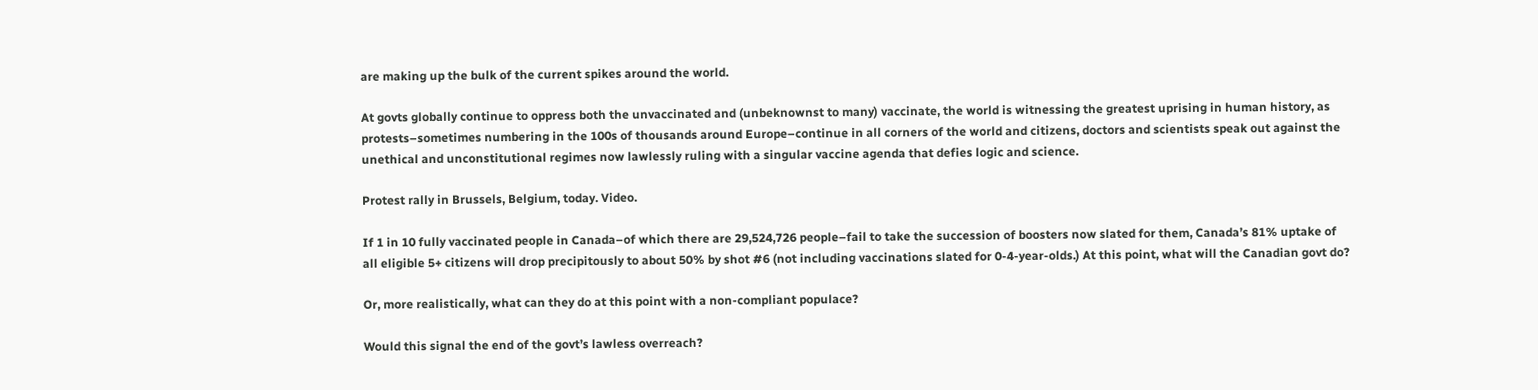are making up the bulk of the current spikes around the world.

At govts globally continue to oppress both the unvaccinated and (unbeknownst to many) vaccinate, the world is witnessing the greatest uprising in human history, as protests–sometimes numbering in the 100s of thousands around Europe–continue in all corners of the world and citizens, doctors and scientists speak out against the unethical and unconstitutional regimes now lawlessly ruling with a singular vaccine agenda that defies logic and science.

Protest rally in Brussels, Belgium, today. Video.

If 1 in 10 fully vaccinated people in Canada–of which there are 29,524,726 people–fail to take the succession of boosters now slated for them, Canada’s 81% uptake of all eligible 5+ citizens will drop precipitously to about 50% by shot #6 (not including vaccinations slated for 0-4-year-olds.) At this point, what will the Canadian govt do?

Or, more realistically, what can they do at this point with a non-compliant populace?

Would this signal the end of the govt’s lawless overreach?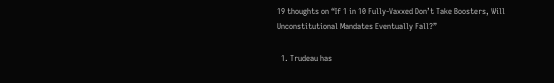19 thoughts on “If 1 in 10 Fully-Vaxxed Don’t Take Boosters, Will Unconstitutional Mandates Eventually Fall?”

  1. Trudeau has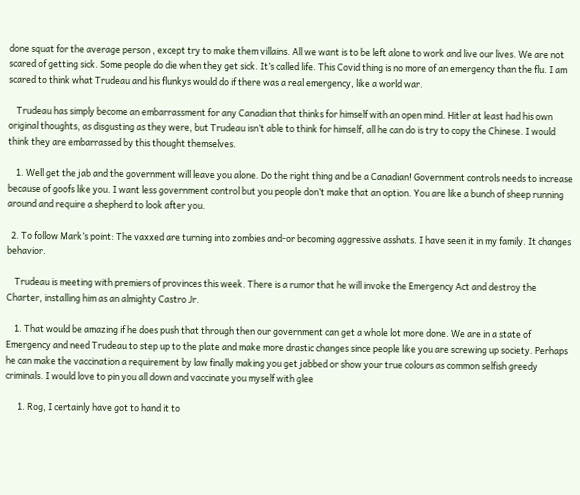done squat for the average person , except try to make them villains. All we want is to be left alone to work and live our lives. We are not scared of getting sick. Some people do die when they get sick. It’s called life. This Covid thing is no more of an emergency than the flu. I am scared to think what Trudeau and his flunkys would do if there was a real emergency, like a world war.

    Trudeau has simply become an embarrassment for any Canadian that thinks for himself with an open mind. Hitler at least had his own original thoughts, as disgusting as they were, but Trudeau isn’t able to think for himself, all he can do is try to copy the Chinese. I would think they are embarrassed by this thought themselves.

    1. Well get the jab and the government will leave you alone. Do the right thing and be a Canadian! Government controls needs to increase because of goofs like you. I want less government control but you people don’t make that an option. You are like a bunch of sheep running around and require a shepherd to look after you.

  2. To follow Mark’s point: The vaxxed are turning into zombies and-or becoming aggressive asshats. I have seen it in my family. It changes behavior.

    Trudeau is meeting with premiers of provinces this week. There is a rumor that he will invoke the Emergency Act and destroy the Charter, installing him as an almighty Castro Jr.

    1. That would be amazing if he does push that through then our government can get a whole lot more done. We are in a state of Emergency and need Trudeau to step up to the plate and make more drastic changes since people like you are screwing up society. Perhaps he can make the vaccination a requirement by law finally making you get jabbed or show your true colours as common selfish greedy criminals. I would love to pin you all down and vaccinate you myself with glee

      1. Rog, I certainly have got to hand it to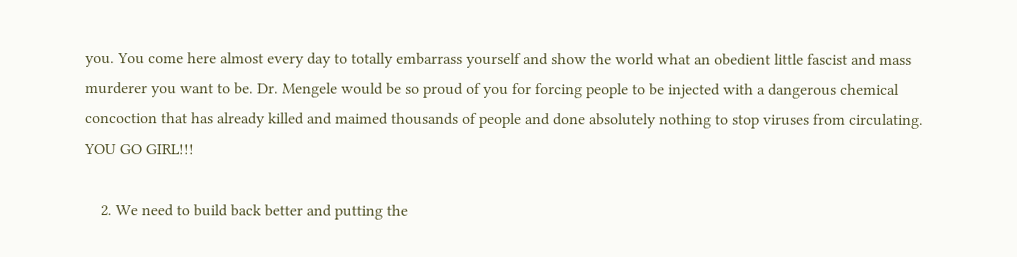you. You come here almost every day to totally embarrass yourself and show the world what an obedient little fascist and mass murderer you want to be. Dr. Mengele would be so proud of you for forcing people to be injected with a dangerous chemical concoction that has already killed and maimed thousands of people and done absolutely nothing to stop viruses from circulating. YOU GO GIRL!!!

    2. We need to build back better and putting the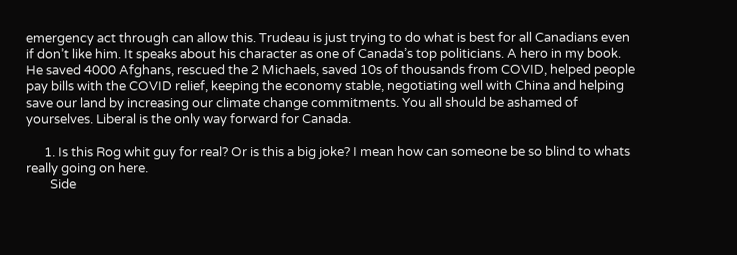emergency act through can allow this. Trudeau is just trying to do what is best for all Canadians even if don’t like him. It speaks about his character as one of Canada’s top politicians. A hero in my book. He saved 4000 Afghans, rescued the 2 Michaels, saved 10s of thousands from COVID, helped people pay bills with the COVID relief, keeping the economy stable, negotiating well with China and helping save our land by increasing our climate change commitments. You all should be ashamed of yourselves. Liberal is the only way forward for Canada.

      1. Is this Rog whit guy for real? Or is this a big joke? I mean how can someone be so blind to whats really going on here.
        Side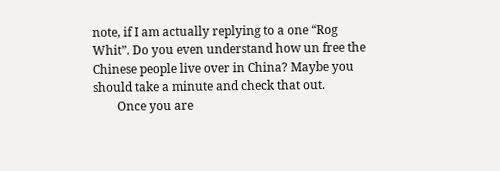note, if I am actually replying to a one “Rog Whit”. Do you even understand how un free the Chinese people live over in China? Maybe you should take a minute and check that out.
        Once you are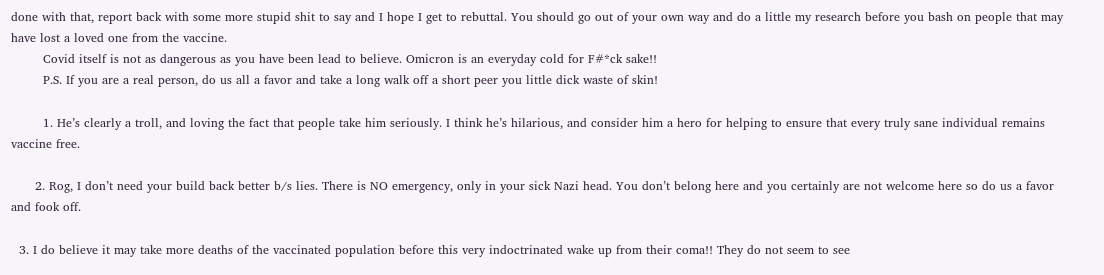done with that, report back with some more stupid shit to say and I hope I get to rebuttal. You should go out of your own way and do a little my research before you bash on people that may have lost a loved one from the vaccine.
        Covid itself is not as dangerous as you have been lead to believe. Omicron is an everyday cold for F#*ck sake!!
        P.S. If you are a real person, do us all a favor and take a long walk off a short peer you little dick waste of skin!

        1. He’s clearly a troll, and loving the fact that people take him seriously. I think he’s hilarious, and consider him a hero for helping to ensure that every truly sane individual remains vaccine free.

      2. Rog, I don’t need your build back better b/s lies. There is NO emergency, only in your sick Nazi head. You don’t belong here and you certainly are not welcome here so do us a favor and fook off.

  3. I do believe it may take more deaths of the vaccinated population before this very indoctrinated wake up from their coma!! They do not seem to see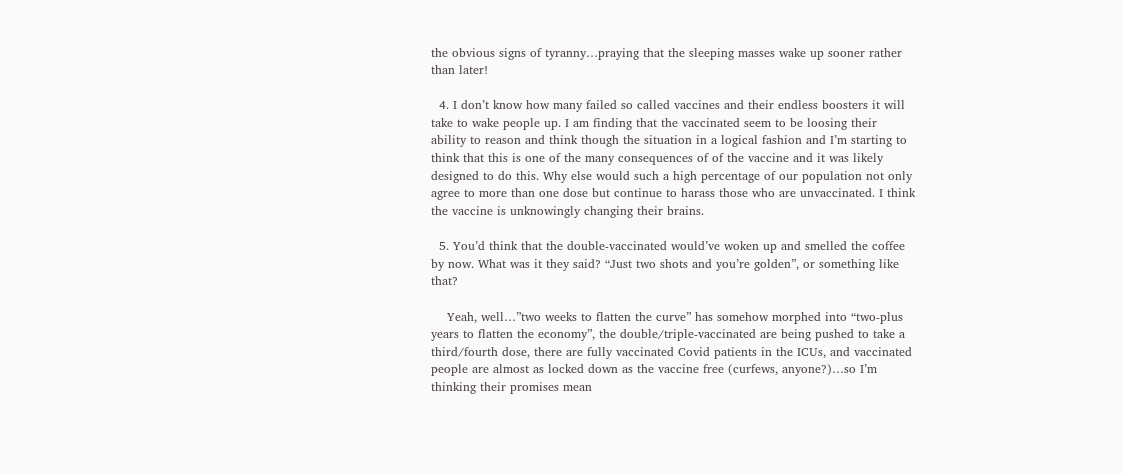the obvious signs of tyranny…praying that the sleeping masses wake up sooner rather than later!

  4. I don’t know how many failed so called vaccines and their endless boosters it will take to wake people up. I am finding that the vaccinated seem to be loosing their ability to reason and think though the situation in a logical fashion and I’m starting to think that this is one of the many consequences of of the vaccine and it was likely designed to do this. Why else would such a high percentage of our population not only agree to more than one dose but continue to harass those who are unvaccinated. I think the vaccine is unknowingly changing their brains.

  5. You’d think that the double-vaccinated would’ve woken up and smelled the coffee by now. What was it they said? “Just two shots and you’re golden”, or something like that?

    Yeah, well…”two weeks to flatten the curve” has somehow morphed into “two-plus years to flatten the economy”, the double/triple-vaccinated are being pushed to take a third/fourth dose, there are fully vaccinated Covid patients in the ICUs, and vaccinated people are almost as locked down as the vaccine free (curfews, anyone?)…so I’m thinking their promises mean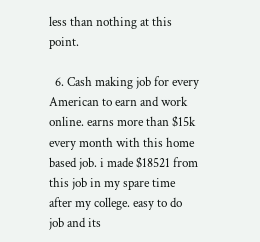less than nothing at this point.

  6. Cash making job for every American to earn and work online. earns more than $15k every month with this home based job. i made $18521 from this job in my spare time after my college. easy to do job and its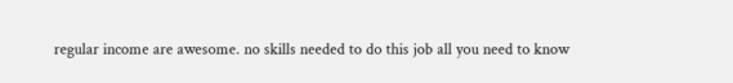regular income are awesome. no skills needed to do this job all you need to know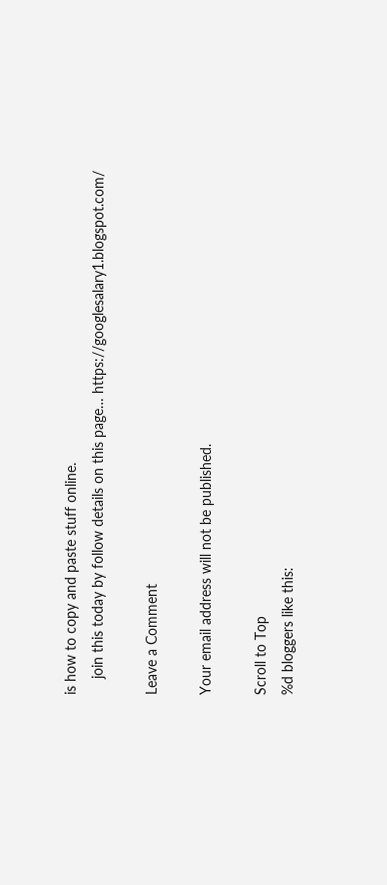is how to copy and paste stuff online.
    join this today by follow details on this page… https://googlesalary1.blogspot.com/

Leave a Comment

Your email address will not be published.

Scroll to Top
%d bloggers like this: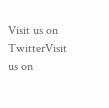Visit us on TwitterVisit us on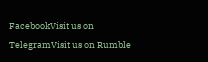FacebookVisit us on TelegramVisit us on Rumble